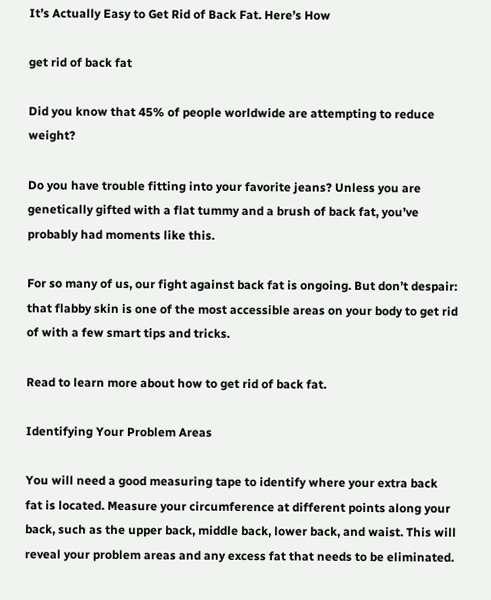It’s Actually Easy to Get Rid of Back Fat. Here’s How

get rid of back fat

Did you know that 45% of people worldwide are attempting to reduce weight?

Do you have trouble fitting into your favorite jeans? Unless you are genetically gifted with a flat tummy and a brush of back fat, you’ve probably had moments like this.

For so many of us, our fight against back fat is ongoing. But don’t despair: that flabby skin is one of the most accessible areas on your body to get rid of with a few smart tips and tricks.

Read to learn more about how to get rid of back fat.

Identifying Your Problem Areas

You will need a good measuring tape to identify where your extra back fat is located. Measure your circumference at different points along your back, such as the upper back, middle back, lower back, and waist. This will reveal your problem areas and any excess fat that needs to be eliminated.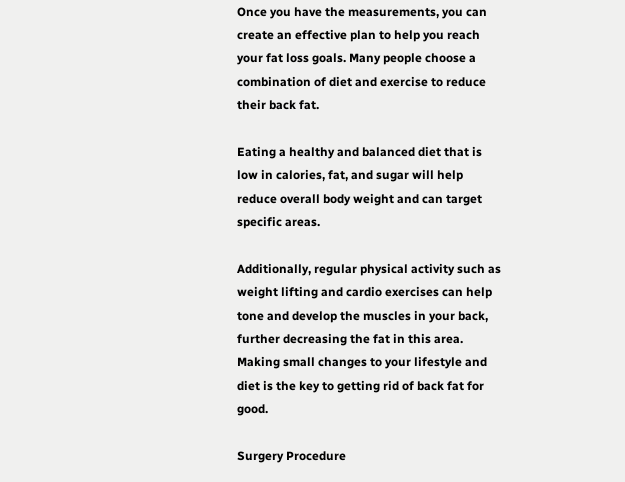Once you have the measurements, you can create an effective plan to help you reach your fat loss goals. Many people choose a combination of diet and exercise to reduce their back fat.

Eating a healthy and balanced diet that is low in calories, fat, and sugar will help reduce overall body weight and can target specific areas.

Additionally, regular physical activity such as weight lifting and cardio exercises can help tone and develop the muscles in your back, further decreasing the fat in this area. Making small changes to your lifestyle and diet is the key to getting rid of back fat for good.

Surgery Procedure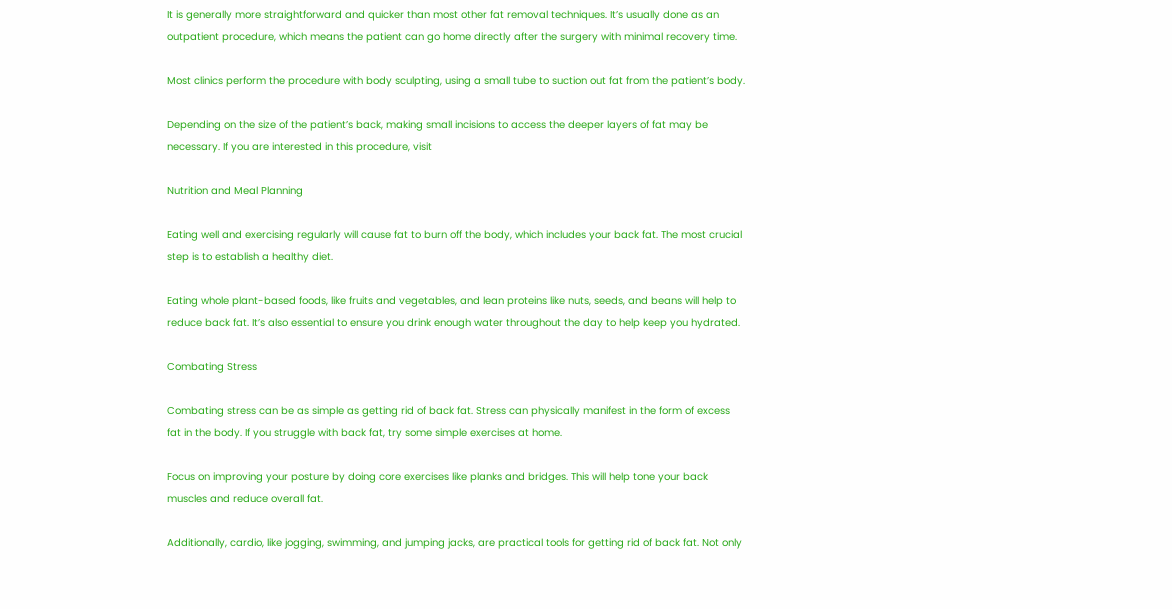It is generally more straightforward and quicker than most other fat removal techniques. It’s usually done as an outpatient procedure, which means the patient can go home directly after the surgery with minimal recovery time.

Most clinics perform the procedure with body sculpting, using a small tube to suction out fat from the patient’s body.

Depending on the size of the patient’s back, making small incisions to access the deeper layers of fat may be necessary. If you are interested in this procedure, visit

Nutrition and Meal Planning

Eating well and exercising regularly will cause fat to burn off the body, which includes your back fat. The most crucial step is to establish a healthy diet.

Eating whole plant-based foods, like fruits and vegetables, and lean proteins like nuts, seeds, and beans will help to reduce back fat. It’s also essential to ensure you drink enough water throughout the day to help keep you hydrated.

Combating Stress

Combating stress can be as simple as getting rid of back fat. Stress can physically manifest in the form of excess fat in the body. If you struggle with back fat, try some simple exercises at home.

Focus on improving your posture by doing core exercises like planks and bridges. This will help tone your back muscles and reduce overall fat.

Additionally, cardio, like jogging, swimming, and jumping jacks, are practical tools for getting rid of back fat. Not only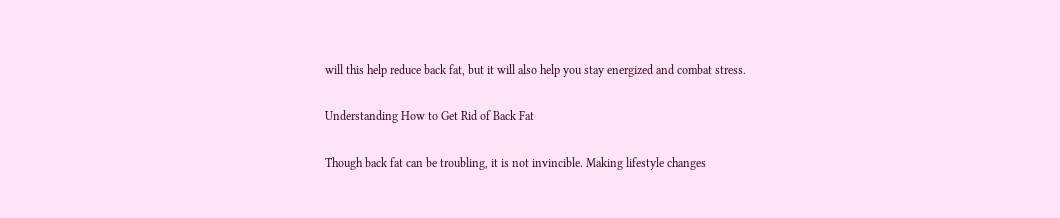will this help reduce back fat, but it will also help you stay energized and combat stress.

Understanding How to Get Rid of Back Fat

Though back fat can be troubling, it is not invincible. Making lifestyle changes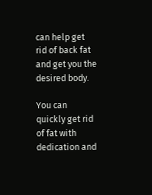can help get rid of back fat and get you the desired body.

You can quickly get rid of fat with dedication and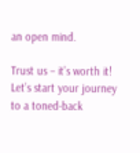an open mind.

Trust us – it’s worth it! Let’s start your journey to a toned-back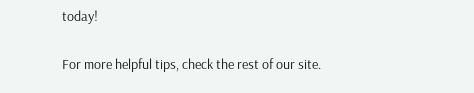today!

For more helpful tips, check the rest of our site.